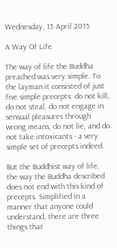Wednesday, 15 April 2015

A Way Of Life

The way of life the Buddha preached was very simple. To the layman it consisted of just five simple precepts: do not kill, do not steal, do not engage in sensual pleasures through wrong means, do not lie, and do not take intoxicants - a very simple set of precepts indeed.

But the Buddhist way of life, the way the Buddha described does not end with this kind of precepts. Simplified in a manner that anyone could understand, there are three things that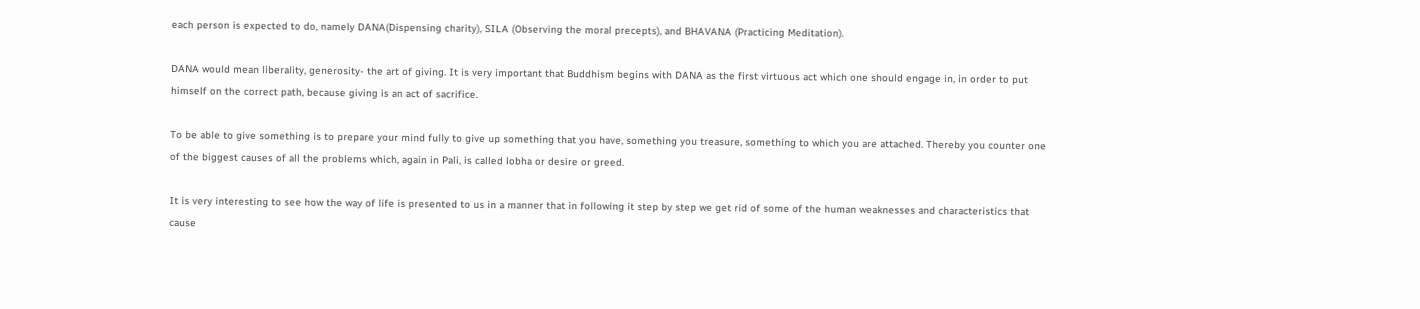each person is expected to do, namely DANA(Dispensing charity), SILA (Observing the moral precepts), and BHAVANA (Practicing Meditation).

DANA would mean liberality, generosity- the art of giving. It is very important that Buddhism begins with DANA as the first virtuous act which one should engage in, in order to put himself on the correct path, because giving is an act of sacrifice.

To be able to give something is to prepare your mind fully to give up something that you have, something you treasure, something to which you are attached. Thereby you counter one of the biggest causes of all the problems which, again in Pali, is called lobha or desire or greed.

It is very interesting to see how the way of life is presented to us in a manner that in following it step by step we get rid of some of the human weaknesses and characteristics that cause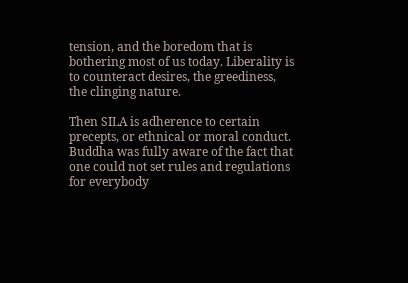tension, and the boredom that is bothering most of us today. Liberality is to counteract desires, the greediness, the clinging nature.

Then SILA is adherence to certain precepts, or ethnical or moral conduct. Buddha was fully aware of the fact that one could not set rules and regulations for everybody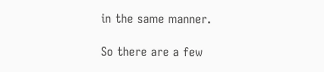in the same manner.

So there are a few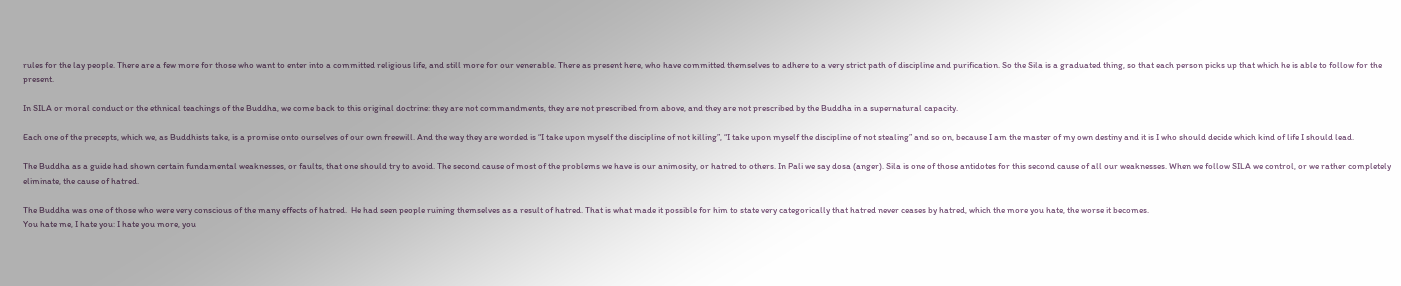rules for the lay people. There are a few more for those who want to enter into a committed religious life, and still more for our venerable. There as present here, who have committed themselves to adhere to a very strict path of discipline and purification. So the Sila is a graduated thing, so that each person picks up that which he is able to follow for the present.

In SILA or moral conduct or the ethnical teachings of the Buddha, we come back to this original doctrine: they are not commandments, they are not prescribed from above, and they are not prescribed by the Buddha in a supernatural capacity.

Each one of the precepts, which we, as Buddhists take, is a promise onto ourselves of our own freewill. And the way they are worded is “I take upon myself the discipline of not killing”, “I take upon myself the discipline of not stealing” and so on, because I am the master of my own destiny and it is I who should decide which kind of life I should lead.

The Buddha as a guide had shown certain fundamental weaknesses, or faults, that one should try to avoid. The second cause of most of the problems we have is our animosity, or hatred to others. In Pali we say dosa (anger). Sila is one of those antidotes for this second cause of all our weaknesses. When we follow SILA we control, or we rather completely eliminate, the cause of hatred.

The Buddha was one of those who were very conscious of the many effects of hatred.  He had seen people ruining themselves as a result of hatred. That is what made it possible for him to state very categorically that hatred never ceases by hatred, which the more you hate, the worse it becomes.
You hate me, I hate you: I hate you more, you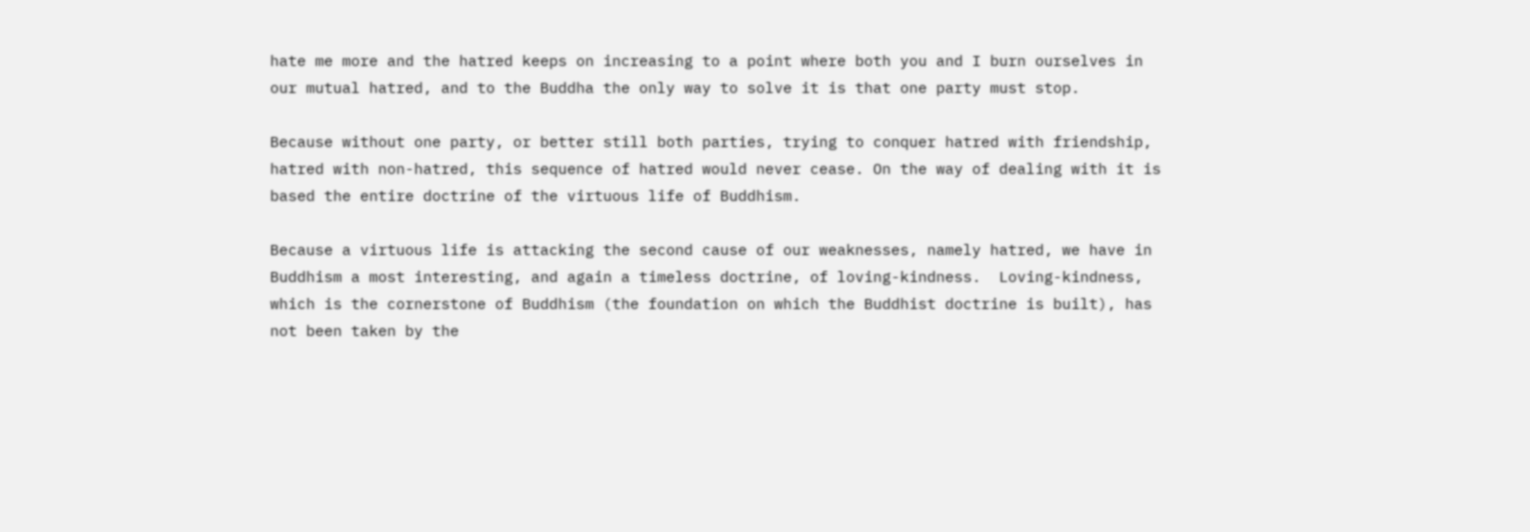hate me more and the hatred keeps on increasing to a point where both you and I burn ourselves in our mutual hatred, and to the Buddha the only way to solve it is that one party must stop.

Because without one party, or better still both parties, trying to conquer hatred with friendship, hatred with non-hatred, this sequence of hatred would never cease. On the way of dealing with it is based the entire doctrine of the virtuous life of Buddhism.

Because a virtuous life is attacking the second cause of our weaknesses, namely hatred, we have in Buddhism a most interesting, and again a timeless doctrine, of loving-kindness.  Loving-kindness, which is the cornerstone of Buddhism (the foundation on which the Buddhist doctrine is built), has not been taken by the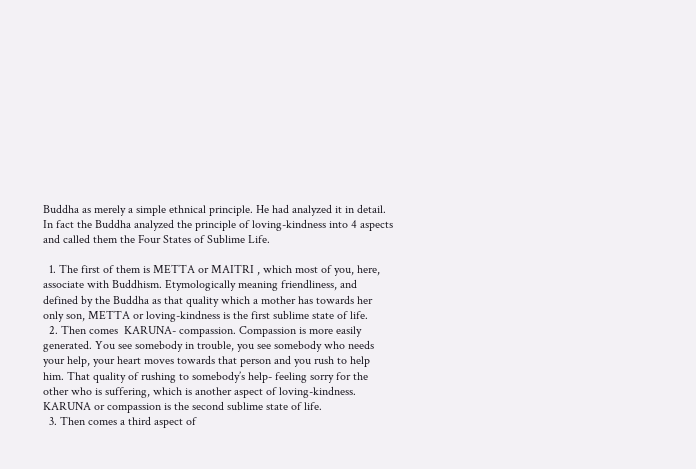Buddha as merely a simple ethnical principle. He had analyzed it in detail. In fact the Buddha analyzed the principle of loving-kindness into 4 aspects and called them the Four States of Sublime Life.

  1. The first of them is METTA or MAITRI , which most of you, here, associate with Buddhism. Etymologically meaning friendliness, and defined by the Buddha as that quality which a mother has towards her only son, METTA or loving-kindness is the first sublime state of life.
  2. Then comes  KARUNA- compassion. Compassion is more easily generated. You see somebody in trouble, you see somebody who needs your help, your heart moves towards that person and you rush to help him. That quality of rushing to somebody’s help- feeling sorry for the other who is suffering, which is another aspect of loving-kindness. KARUNA or compassion is the second sublime state of life.
  3. Then comes a third aspect of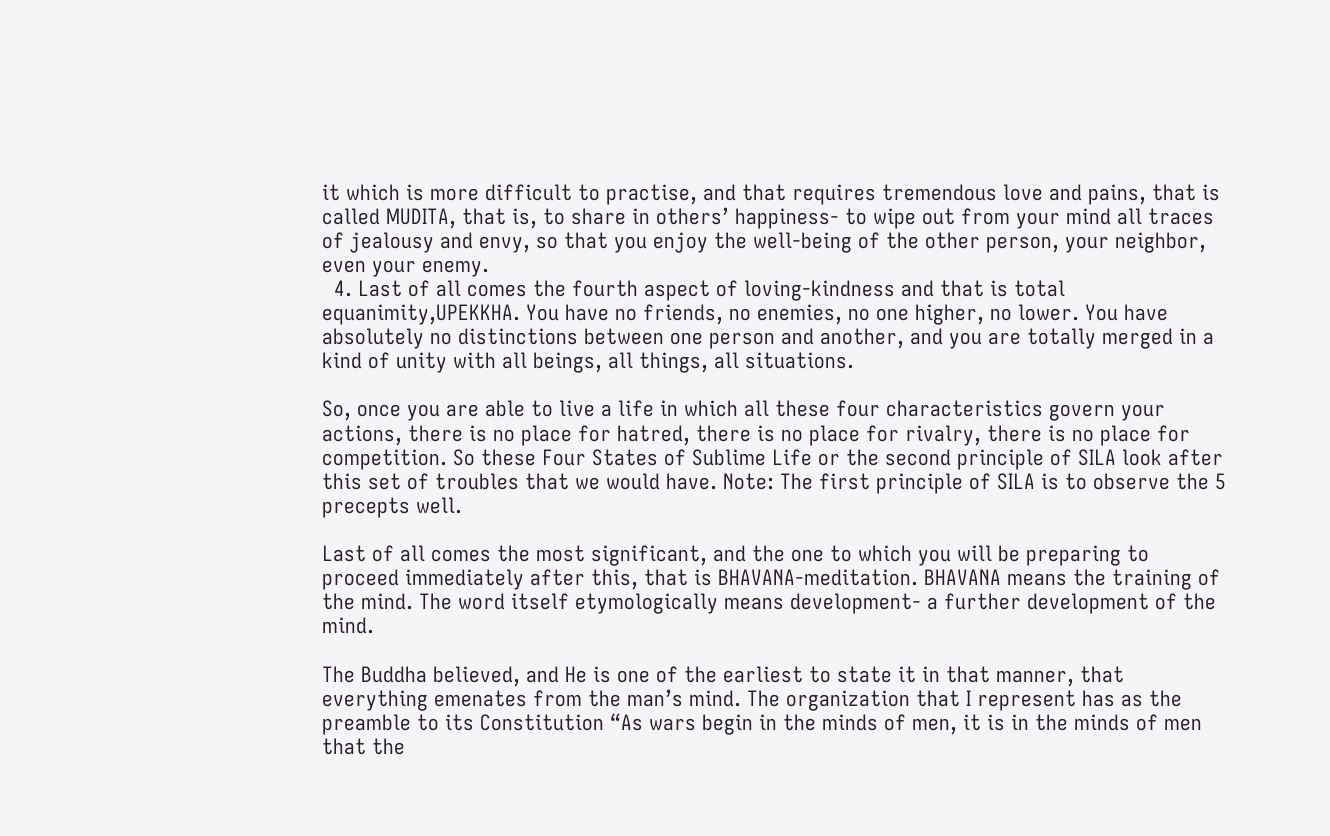it which is more difficult to practise, and that requires tremendous love and pains, that is called MUDITA, that is, to share in others’ happiness- to wipe out from your mind all traces of jealousy and envy, so that you enjoy the well-being of the other person, your neighbor, even your enemy.
  4. Last of all comes the fourth aspect of loving-kindness and that is total equanimity,UPEKKHA. You have no friends, no enemies, no one higher, no lower. You have absolutely no distinctions between one person and another, and you are totally merged in a kind of unity with all beings, all things, all situations.

So, once you are able to live a life in which all these four characteristics govern your actions, there is no place for hatred, there is no place for rivalry, there is no place for competition. So these Four States of Sublime Life or the second principle of SILA look after this set of troubles that we would have. Note: The first principle of SILA is to observe the 5 precepts well.

Last of all comes the most significant, and the one to which you will be preparing to proceed immediately after this, that is BHAVANA-meditation. BHAVANA means the training of the mind. The word itself etymologically means development- a further development of the mind.

The Buddha believed, and He is one of the earliest to state it in that manner, that everything emenates from the man’s mind. The organization that I represent has as the preamble to its Constitution “As wars begin in the minds of men, it is in the minds of men that the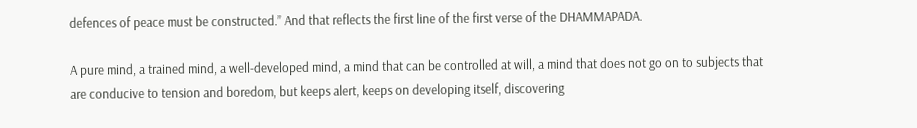defences of peace must be constructed.” And that reflects the first line of the first verse of the DHAMMAPADA.

A pure mind, a trained mind, a well-developed mind, a mind that can be controlled at will, a mind that does not go on to subjects that are conducive to tension and boredom, but keeps alert, keeps on developing itself, discovering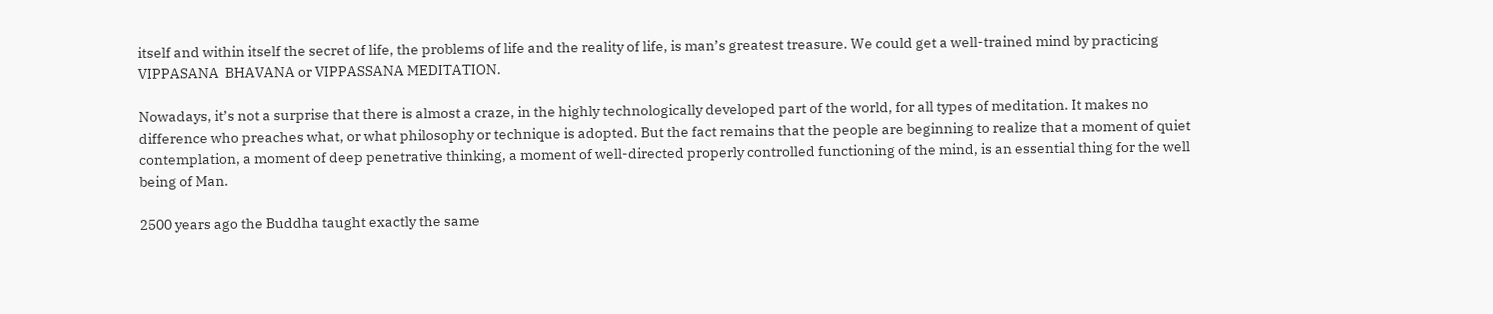itself and within itself the secret of life, the problems of life and the reality of life, is man’s greatest treasure. We could get a well-trained mind by practicing VIPPASANA  BHAVANA or VIPPASSANA MEDITATION.

Nowadays, it’s not a surprise that there is almost a craze, in the highly technologically developed part of the world, for all types of meditation. It makes no difference who preaches what, or what philosophy or technique is adopted. But the fact remains that the people are beginning to realize that a moment of quiet contemplation, a moment of deep penetrative thinking, a moment of well-directed properly controlled functioning of the mind, is an essential thing for the well being of Man.

2500 years ago the Buddha taught exactly the same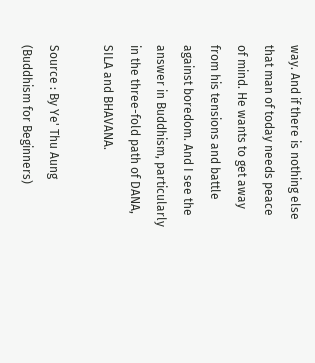way. And if there is nothing else that man of today needs peace of mind. He wants to get away from his tensions and battle against boredom. And I see the answer in Buddhism, particularly in the three-fold path of DANA, SILA and BHAVANA.

Source : By Ye' Thu Aung (Buddhism for Beginners)